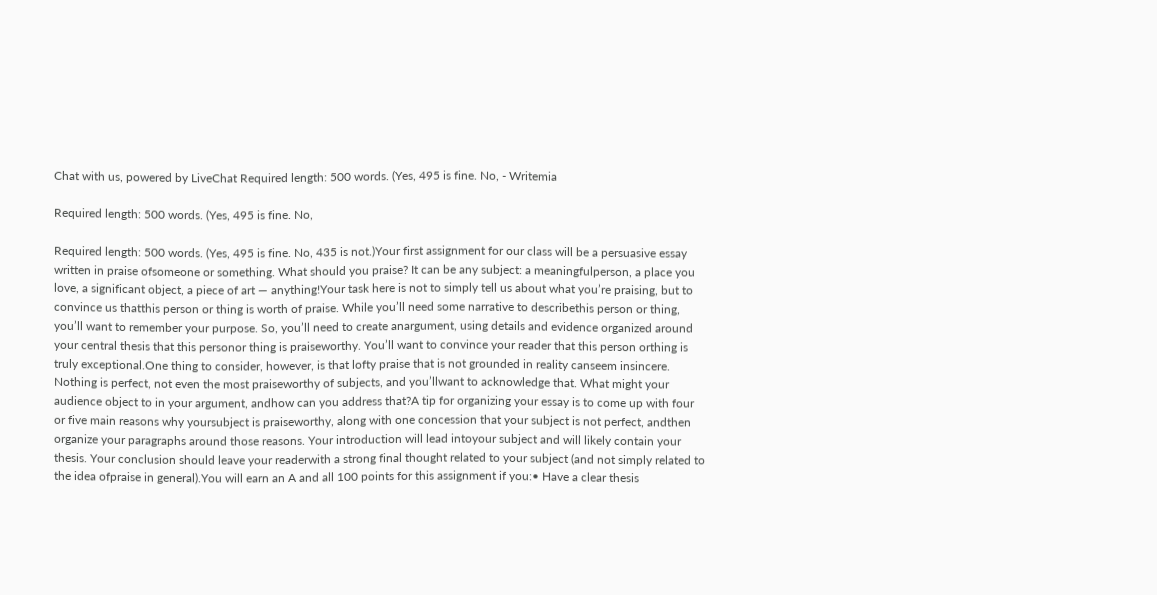Chat with us, powered by LiveChat Required length: 500 words. (Yes, 495 is fine. No, - Writemia

Required length: 500 words. (Yes, 495 is fine. No,

Required length: 500 words. (Yes, 495 is fine. No, 435 is not.)Your first assignment for our class will be a persuasive essay written in praise ofsomeone or something. What should you praise? It can be any subject: a meaningfulperson, a place you love, a significant object, a piece of art — anything!Your task here is not to simply tell us about what you’re praising, but to convince us thatthis person or thing is worth of praise. While you’ll need some narrative to describethis person or thing, you’ll want to remember your purpose. So, you’ll need to create anargument, using details and evidence organized around your central thesis that this personor thing is praiseworthy. You’ll want to convince your reader that this person orthing is truly exceptional.One thing to consider, however, is that lofty praise that is not grounded in reality canseem insincere. Nothing is perfect, not even the most praiseworthy of subjects, and you’llwant to acknowledge that. What might your audience object to in your argument, andhow can you address that?A tip for organizing your essay is to come up with four or five main reasons why yoursubject is praiseworthy, along with one concession that your subject is not perfect, andthen organize your paragraphs around those reasons. Your introduction will lead intoyour subject and will likely contain your thesis. Your conclusion should leave your readerwith a strong final thought related to your subject (and not simply related to the idea ofpraise in general).You will earn an A and all 100 points for this assignment if you:• Have a clear thesis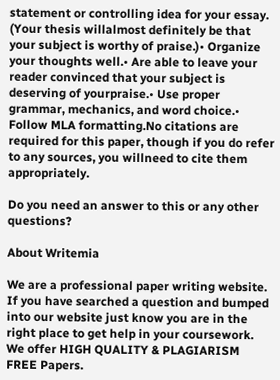statement or controlling idea for your essay. (Your thesis willalmost definitely be that your subject is worthy of praise.)• Organize your thoughts well.• Are able to leave your reader convinced that your subject is deserving of yourpraise.• Use proper grammar, mechanics, and word choice.• Follow MLA formatting.No citations are required for this paper, though if you do refer to any sources, you willneed to cite them appropriately.

Do you need an answer to this or any other questions?

About Writemia

We are a professional paper writing website. If you have searched a question and bumped into our website just know you are in the right place to get help in your coursework. We offer HIGH QUALITY & PLAGIARISM FREE Papers.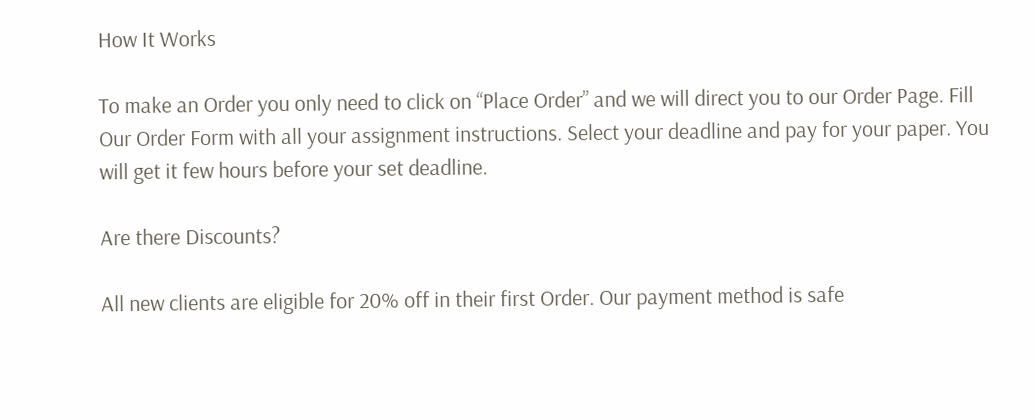How It Works

To make an Order you only need to click on “Place Order” and we will direct you to our Order Page. Fill Our Order Form with all your assignment instructions. Select your deadline and pay for your paper. You will get it few hours before your set deadline.

Are there Discounts?

All new clients are eligible for 20% off in their first Order. Our payment method is safe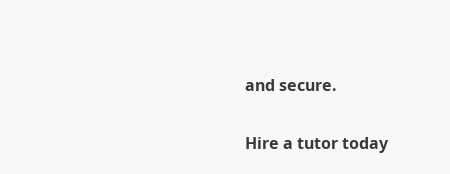and secure.

Hire a tutor today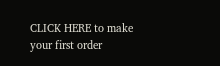CLICK HERE to make your first order